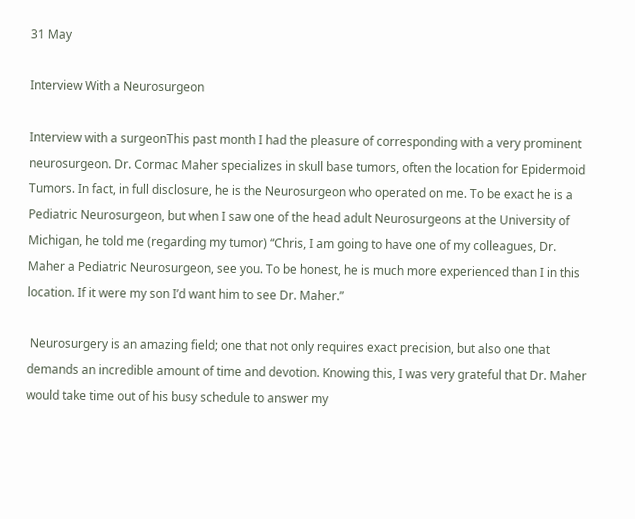31 May

Interview With a Neurosurgeon

Interview with a surgeonThis past month I had the pleasure of corresponding with a very prominent neurosurgeon. Dr. Cormac Maher specializes in skull base tumors, often the location for Epidermoid Tumors. In fact, in full disclosure, he is the Neurosurgeon who operated on me. To be exact he is a Pediatric Neurosurgeon, but when I saw one of the head adult Neurosurgeons at the University of Michigan, he told me (regarding my tumor) “Chris, I am going to have one of my colleagues, Dr. Maher a Pediatric Neurosurgeon, see you. To be honest, he is much more experienced than I in this location. If it were my son I’d want him to see Dr. Maher.”

 Neurosurgery is an amazing field; one that not only requires exact precision, but also one that demands an incredible amount of time and devotion. Knowing this, I was very grateful that Dr. Maher would take time out of his busy schedule to answer my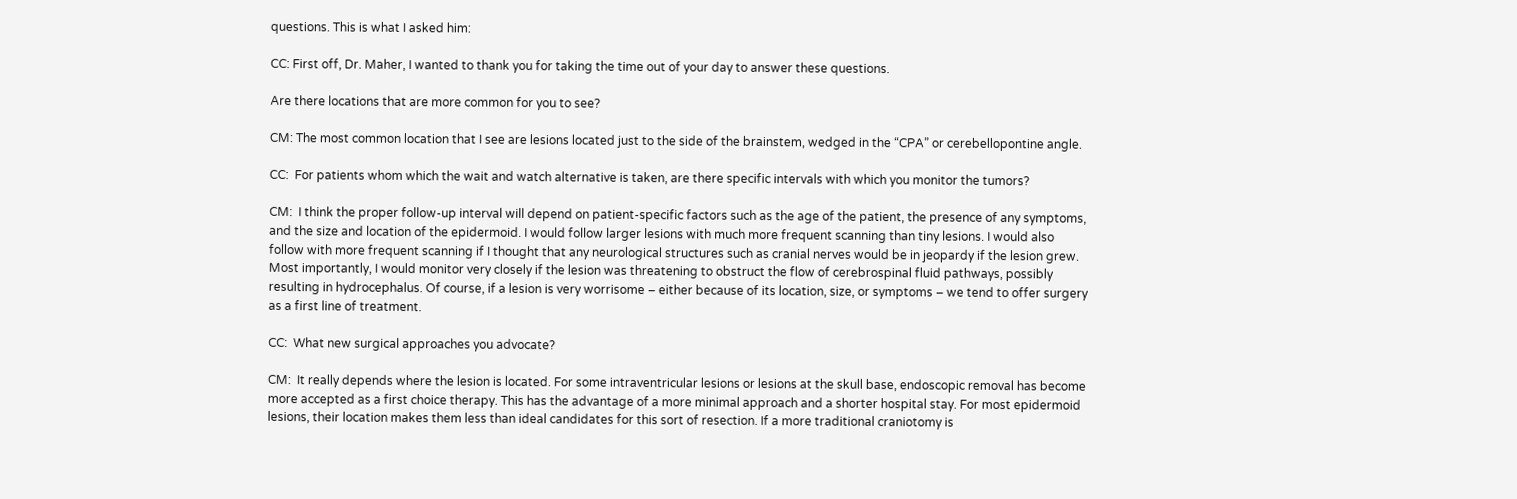questions. This is what I asked him:

CC: First off, Dr. Maher, I wanted to thank you for taking the time out of your day to answer these questions.

Are there locations that are more common for you to see?

CM: The most common location that I see are lesions located just to the side of the brainstem, wedged in the “CPA” or cerebellopontine angle.

CC:  For patients whom which the wait and watch alternative is taken, are there specific intervals with which you monitor the tumors?

CM:  I think the proper follow-up interval will depend on patient-specific factors such as the age of the patient, the presence of any symptoms, and the size and location of the epidermoid. I would follow larger lesions with much more frequent scanning than tiny lesions. I would also follow with more frequent scanning if I thought that any neurological structures such as cranial nerves would be in jeopardy if the lesion grew. Most importantly, I would monitor very closely if the lesion was threatening to obstruct the flow of cerebrospinal fluid pathways, possibly resulting in hydrocephalus. Of course, if a lesion is very worrisome – either because of its location, size, or symptoms – we tend to offer surgery as a first line of treatment.

CC:  What new surgical approaches you advocate?

CM:  It really depends where the lesion is located. For some intraventricular lesions or lesions at the skull base, endoscopic removal has become more accepted as a first choice therapy. This has the advantage of a more minimal approach and a shorter hospital stay. For most epidermoid lesions, their location makes them less than ideal candidates for this sort of resection. If a more traditional craniotomy is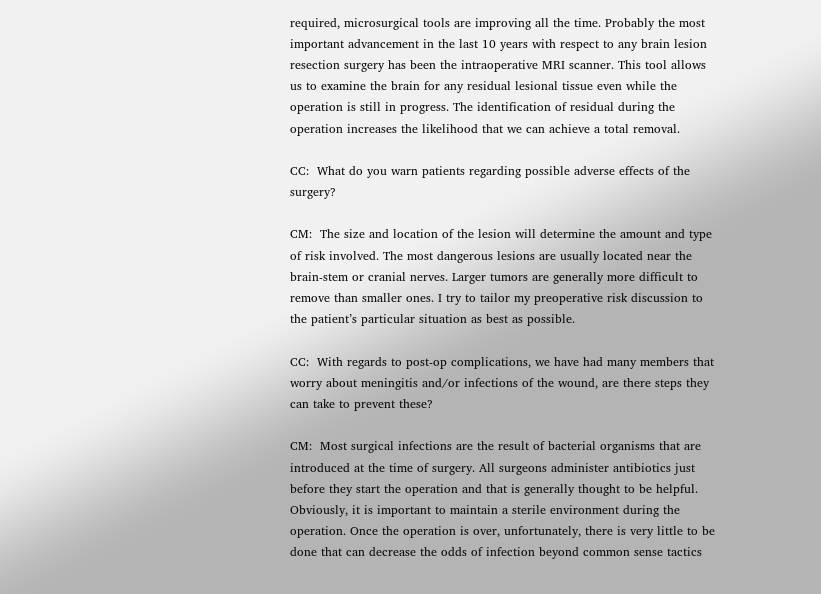required, microsurgical tools are improving all the time. Probably the most important advancement in the last 10 years with respect to any brain lesion resection surgery has been the intraoperative MRI scanner. This tool allows us to examine the brain for any residual lesional tissue even while the operation is still in progress. The identification of residual during the operation increases the likelihood that we can achieve a total removal.

CC:  What do you warn patients regarding possible adverse effects of the surgery?

CM:  The size and location of the lesion will determine the amount and type of risk involved. The most dangerous lesions are usually located near the brain-stem or cranial nerves. Larger tumors are generally more difficult to remove than smaller ones. I try to tailor my preoperative risk discussion to the patient’s particular situation as best as possible.

CC:  With regards to post-op complications, we have had many members that worry about meningitis and/or infections of the wound, are there steps they can take to prevent these?

CM:  Most surgical infections are the result of bacterial organisms that are introduced at the time of surgery. All surgeons administer antibiotics just before they start the operation and that is generally thought to be helpful. Obviously, it is important to maintain a sterile environment during the operation. Once the operation is over, unfortunately, there is very little to be done that can decrease the odds of infection beyond common sense tactics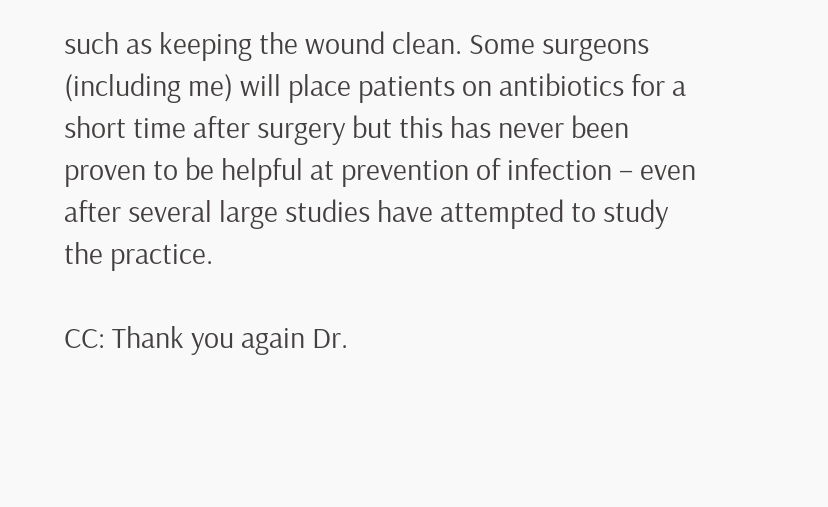such as keeping the wound clean. Some surgeons (including me) will place patients on antibiotics for a short time after surgery but this has never been proven to be helpful at prevention of infection – even after several large studies have attempted to study the practice.

CC: Thank you again Dr.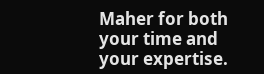Maher for both your time and your expertise.